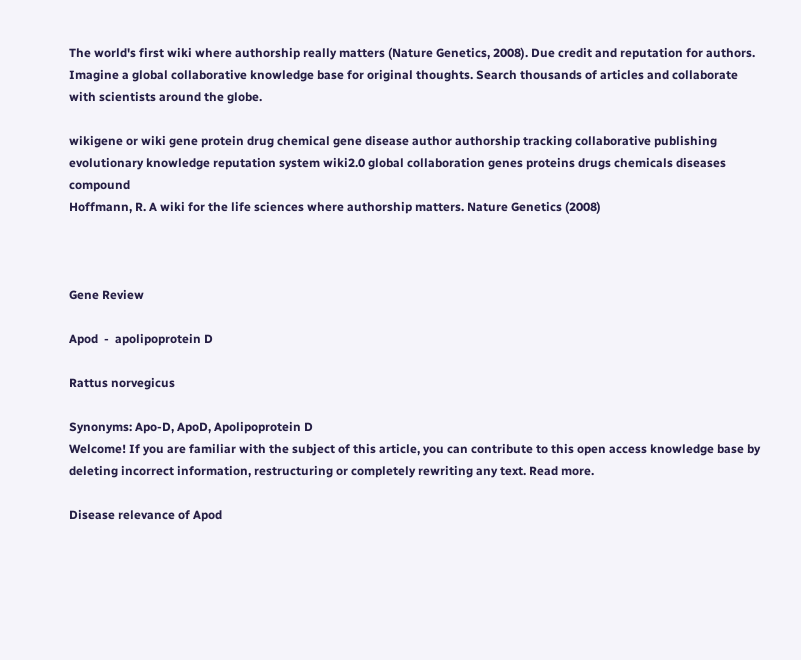The world's first wiki where authorship really matters (Nature Genetics, 2008). Due credit and reputation for authors. Imagine a global collaborative knowledge base for original thoughts. Search thousands of articles and collaborate with scientists around the globe.

wikigene or wiki gene protein drug chemical gene disease author authorship tracking collaborative publishing evolutionary knowledge reputation system wiki2.0 global collaboration genes proteins drugs chemicals diseases compound
Hoffmann, R. A wiki for the life sciences where authorship matters. Nature Genetics (2008)



Gene Review

Apod  -  apolipoprotein D

Rattus norvegicus

Synonyms: Apo-D, ApoD, Apolipoprotein D
Welcome! If you are familiar with the subject of this article, you can contribute to this open access knowledge base by deleting incorrect information, restructuring or completely rewriting any text. Read more.

Disease relevance of Apod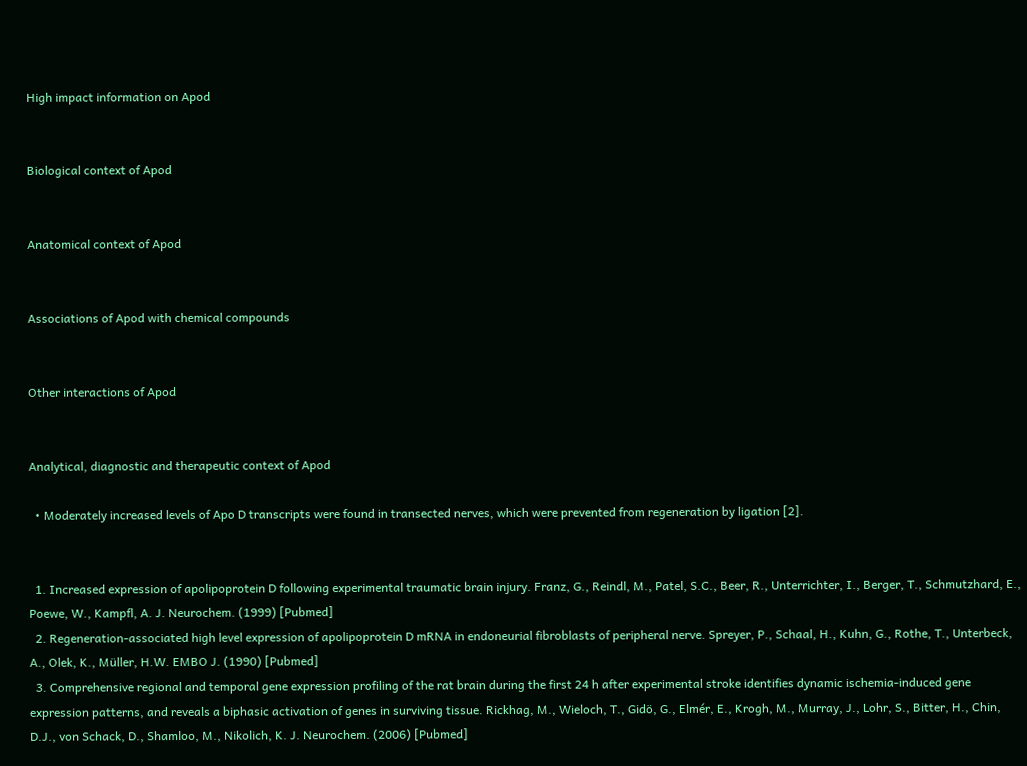High impact information on Apod


Biological context of Apod


Anatomical context of Apod


Associations of Apod with chemical compounds


Other interactions of Apod


Analytical, diagnostic and therapeutic context of Apod

  • Moderately increased levels of Apo D transcripts were found in transected nerves, which were prevented from regeneration by ligation [2].


  1. Increased expression of apolipoprotein D following experimental traumatic brain injury. Franz, G., Reindl, M., Patel, S.C., Beer, R., Unterrichter, I., Berger, T., Schmutzhard, E., Poewe, W., Kampfl, A. J. Neurochem. (1999) [Pubmed]
  2. Regeneration-associated high level expression of apolipoprotein D mRNA in endoneurial fibroblasts of peripheral nerve. Spreyer, P., Schaal, H., Kuhn, G., Rothe, T., Unterbeck, A., Olek, K., Müller, H.W. EMBO J. (1990) [Pubmed]
  3. Comprehensive regional and temporal gene expression profiling of the rat brain during the first 24 h after experimental stroke identifies dynamic ischemia-induced gene expression patterns, and reveals a biphasic activation of genes in surviving tissue. Rickhag, M., Wieloch, T., Gidö, G., Elmér, E., Krogh, M., Murray, J., Lohr, S., Bitter, H., Chin, D.J., von Schack, D., Shamloo, M., Nikolich, K. J. Neurochem. (2006) [Pubmed]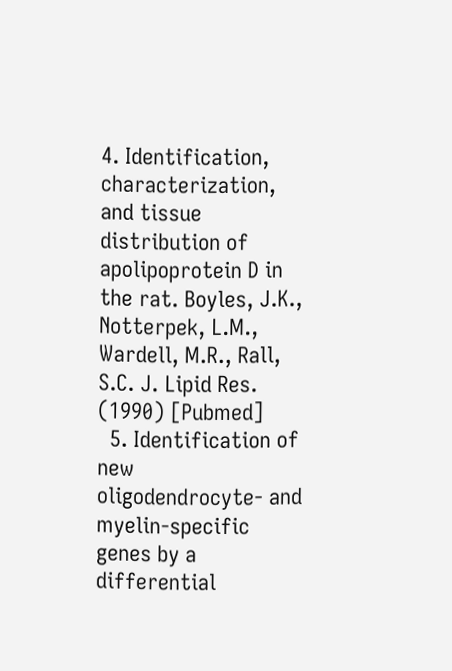4. Identification, characterization, and tissue distribution of apolipoprotein D in the rat. Boyles, J.K., Notterpek, L.M., Wardell, M.R., Rall, S.C. J. Lipid Res. (1990) [Pubmed]
  5. Identification of new oligodendrocyte- and myelin-specific genes by a differential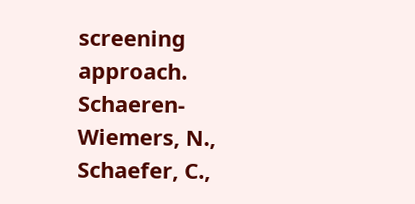screening approach. Schaeren-Wiemers, N., Schaefer, C.,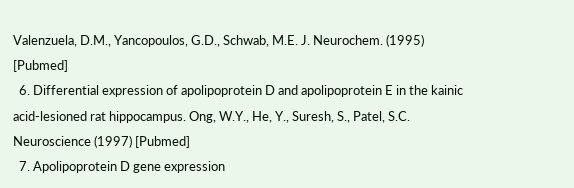Valenzuela, D.M., Yancopoulos, G.D., Schwab, M.E. J. Neurochem. (1995) [Pubmed]
  6. Differential expression of apolipoprotein D and apolipoprotein E in the kainic acid-lesioned rat hippocampus. Ong, W.Y., He, Y., Suresh, S., Patel, S.C. Neuroscience (1997) [Pubmed]
  7. Apolipoprotein D gene expression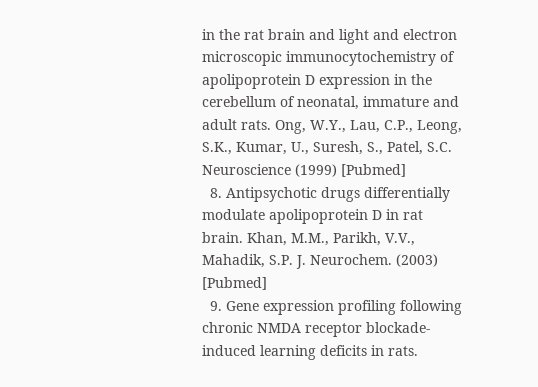in the rat brain and light and electron microscopic immunocytochemistry of apolipoprotein D expression in the cerebellum of neonatal, immature and adult rats. Ong, W.Y., Lau, C.P., Leong, S.K., Kumar, U., Suresh, S., Patel, S.C. Neuroscience (1999) [Pubmed]
  8. Antipsychotic drugs differentially modulate apolipoprotein D in rat brain. Khan, M.M., Parikh, V.V., Mahadik, S.P. J. Neurochem. (2003) [Pubmed]
  9. Gene expression profiling following chronic NMDA receptor blockade-induced learning deficits in rats.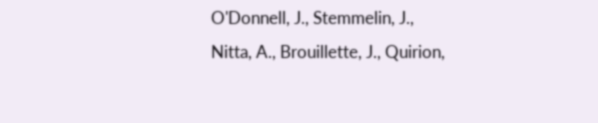O'Donnell, J., Stemmelin, J., Nitta, A., Brouillette, J., Quirion,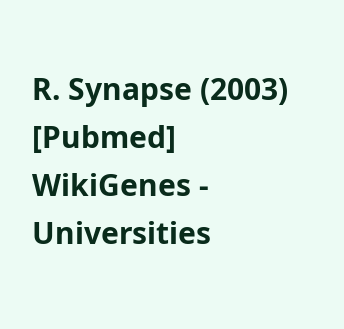R. Synapse (2003) [Pubmed]
WikiGenes - Universities